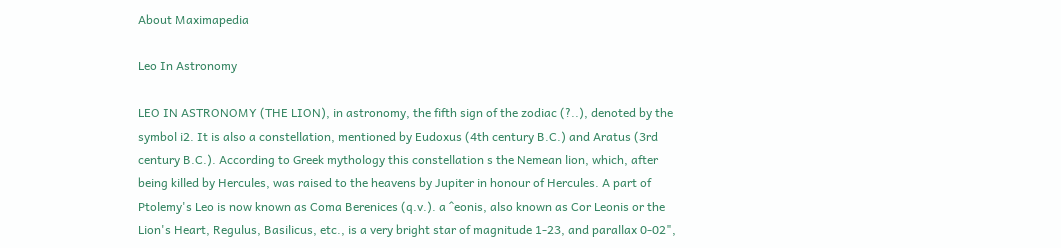About Maximapedia

Leo In Astronomy

LEO IN ASTRONOMY (THE LION), in astronomy, the fifth sign of the zodiac (?..), denoted by the symbol i2. It is also a constellation, mentioned by Eudoxus (4th century B.C.) and Aratus (3rd century B.C.). According to Greek mythology this constellation s the Nemean lion, which, after being killed by Hercules, was raised to the heavens by Jupiter in honour of Hercules. A part of Ptolemy's Leo is now known as Coma Berenices (q.v.). a ^eonis, also known as Cor Leonis or the Lion's Heart, Regulus, Basilicus, etc., is a very bright star of magnitude 1-23, and parallax 0-02",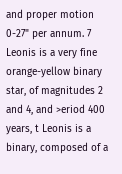and proper motion 0-27" per annum. 7 Leonis is a very fine orange-yellow binary star, of magnitudes 2 and 4, and >eriod 400 years, t Leonis is a binary, composed of a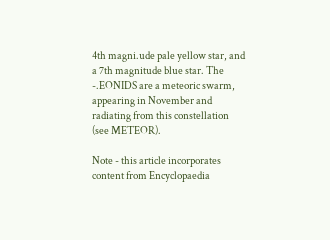4th magni.ude pale yellow star, and a 7th magnitude blue star. The -.EONIDS are a meteoric swarm, appearing in November and radiating from this constellation (see METEOR).

Note - this article incorporates content from Encyclopaedia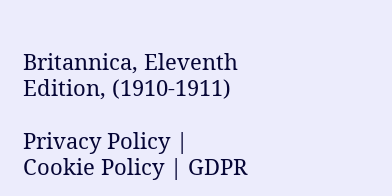Britannica, Eleventh Edition, (1910-1911)

Privacy Policy | Cookie Policy | GDPR